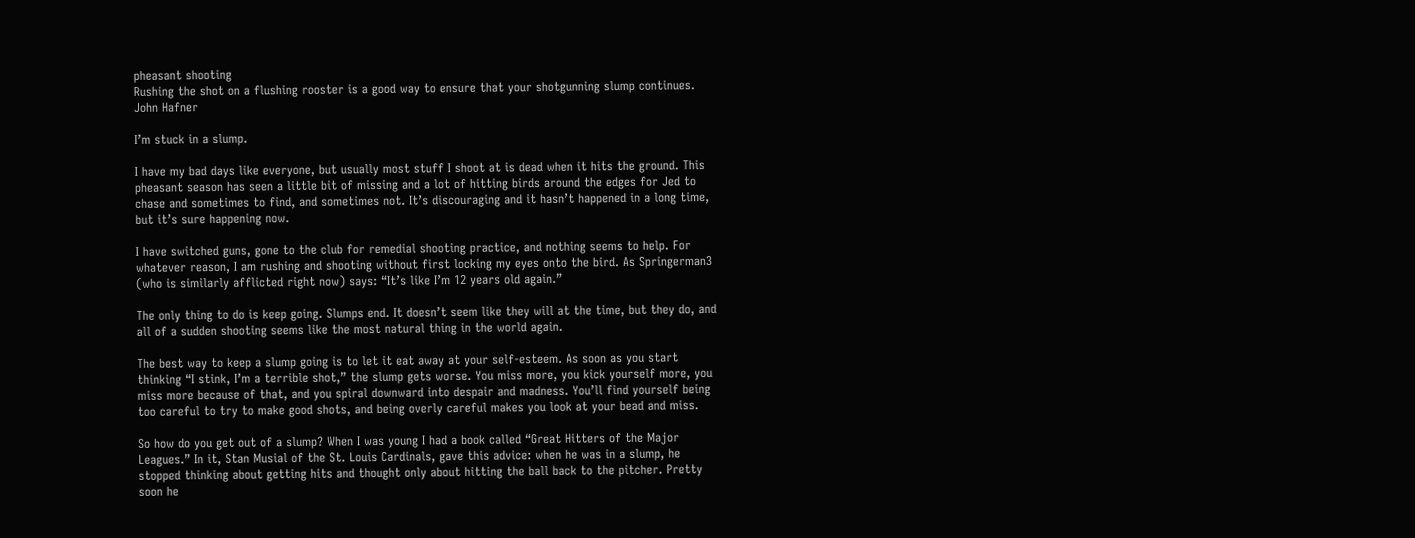pheasant shooting
Rushing the shot on a flushing rooster is a good way to ensure that your shotgunning slump continues. John Hafner

I’m stuck in a slump.

I have my bad days like everyone, but usually most stuff I shoot at is dead when it hits the ground. This pheasant season has seen a little bit of missing and a lot of hitting birds around the edges for Jed to chase and sometimes to find, and sometimes not. It’s discouraging and it hasn’t happened in a long time, but it’s sure happening now.

I have switched guns, gone to the club for remedial shooting practice, and nothing seems to help. For whatever reason, I am rushing and shooting without first locking my eyes onto the bird. As Springerman3 (who is similarly afflicted right now) says: “It’s like I’m 12 years old again.”

The only thing to do is keep going. Slumps end. It doesn’t seem like they will at the time, but they do, and all of a sudden shooting seems like the most natural thing in the world again.

The best way to keep a slump going is to let it eat away at your self-esteem. As soon as you start thinking “I stink, I’m a terrible shot,” the slump gets worse. You miss more, you kick yourself more, you miss more because of that, and you spiral downward into despair and madness. You’ll find yourself being too careful to try to make good shots, and being overly careful makes you look at your bead and miss.

So how do you get out of a slump? When I was young I had a book called “Great Hitters of the Major Leagues.” In it, Stan Musial of the St. Louis Cardinals, gave this advice: when he was in a slump, he stopped thinking about getting hits and thought only about hitting the ball back to the pitcher. Pretty soon he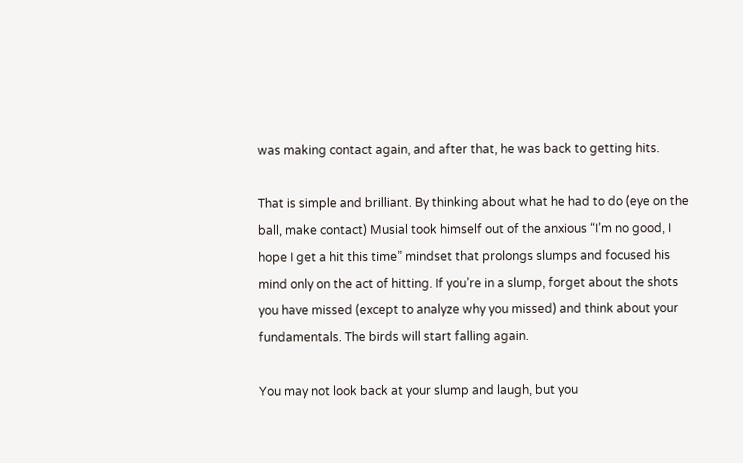was making contact again, and after that, he was back to getting hits.

That is simple and brilliant. By thinking about what he had to do (eye on the ball, make contact) Musial took himself out of the anxious “I’m no good, I hope I get a hit this time” mindset that prolongs slumps and focused his mind only on the act of hitting. If you’re in a slump, forget about the shots you have missed (except to analyze why you missed) and think about your fundamentals. The birds will start falling again.

You may not look back at your slump and laugh, but you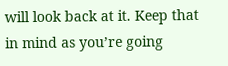will look back at it. Keep that in mind as you’re going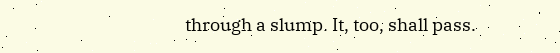through a slump. It, too, shall pass.